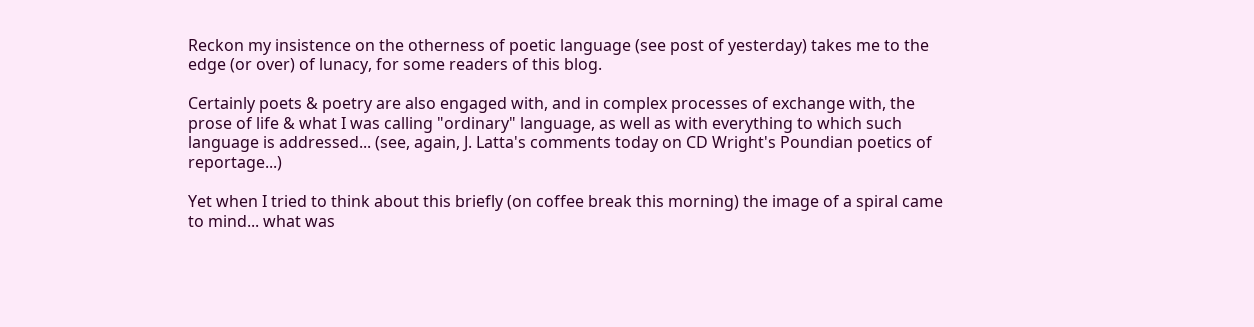Reckon my insistence on the otherness of poetic language (see post of yesterday) takes me to the edge (or over) of lunacy, for some readers of this blog.

Certainly poets & poetry are also engaged with, and in complex processes of exchange with, the prose of life & what I was calling "ordinary" language, as well as with everything to which such language is addressed... (see, again, J. Latta's comments today on CD Wright's Poundian poetics of reportage...)

Yet when I tried to think about this briefly (on coffee break this morning) the image of a spiral came to mind... what was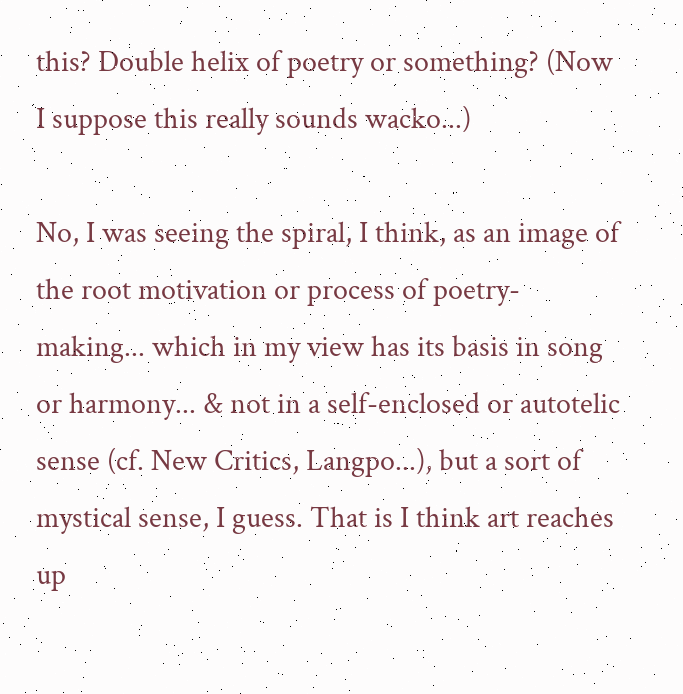this? Double helix of poetry or something? (Now I suppose this really sounds wacko...)

No, I was seeing the spiral, I think, as an image of the root motivation or process of poetry-making... which in my view has its basis in song or harmony... & not in a self-enclosed or autotelic sense (cf. New Critics, Langpo...), but a sort of mystical sense, I guess. That is I think art reaches up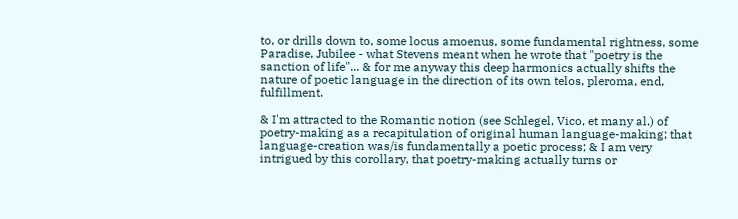to, or drills down to, some locus amoenus, some fundamental rightness, some Paradise, Jubilee - what Stevens meant when he wrote that "poetry is the sanction of life"... & for me anyway this deep harmonics actually shifts the nature of poetic language in the direction of its own telos, pleroma, end, fulfillment.

& I'm attracted to the Romantic notion (see Schlegel, Vico, et many al.) of poetry-making as a recapitulation of original human language-making; that language-creation was/is fundamentally a poetic process; & I am very intrigued by this corollary, that poetry-making actually turns or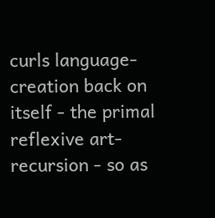curls language-creation back on itself - the primal reflexive art-recursion - so as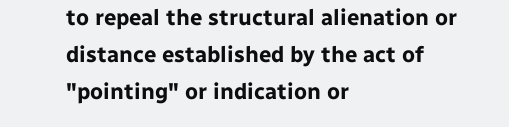to repeal the structural alienation or distance established by the act of "pointing" or indication or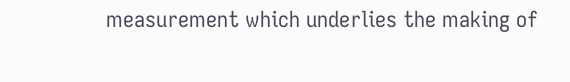measurement which underlies the making of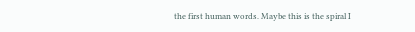the first human words. Maybe this is the spiral I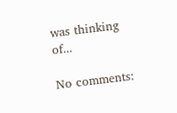was thinking of...

No comments: